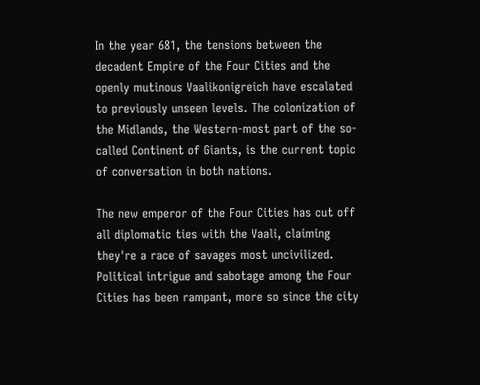In the year 681, the tensions between the decadent Empire of the Four Cities and the openly mutinous Vaalikonigreich have escalated to previously unseen levels. The colonization of the Midlands, the Western-most part of the so-called Continent of Giants, is the current topic of conversation in both nations.

The new emperor of the Four Cities has cut off all diplomatic ties with the Vaali, claiming they're a race of savages most uncivilized. Political intrigue and sabotage among the Four Cities has been rampant, more so since the city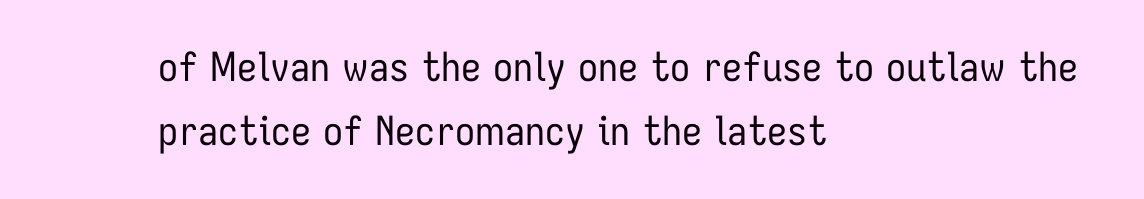of Melvan was the only one to refuse to outlaw the practice of Necromancy in the latest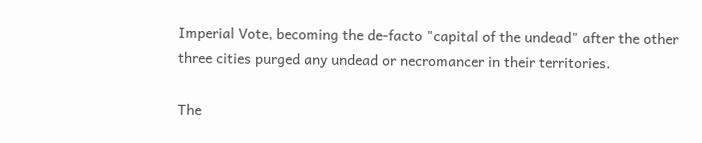Imperial Vote, becoming the de-facto "capital of the undead" after the other three cities purged any undead or necromancer in their territories.

The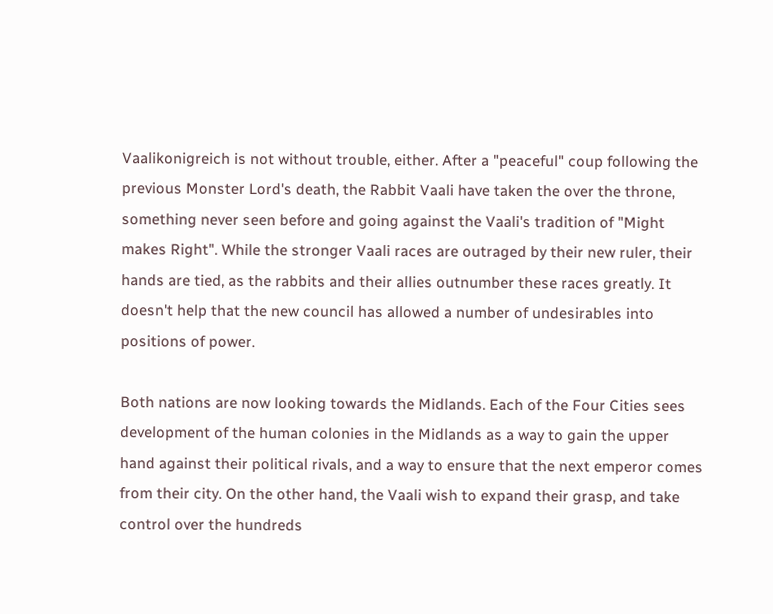Vaalikonigreich is not without trouble, either. After a "peaceful" coup following the previous Monster Lord's death, the Rabbit Vaali have taken the over the throne, something never seen before and going against the Vaali's tradition of "Might makes Right". While the stronger Vaali races are outraged by their new ruler, their hands are tied, as the rabbits and their allies outnumber these races greatly. It doesn't help that the new council has allowed a number of undesirables into positions of power.

Both nations are now looking towards the Midlands. Each of the Four Cities sees development of the human colonies in the Midlands as a way to gain the upper hand against their political rivals, and a way to ensure that the next emperor comes from their city. On the other hand, the Vaali wish to expand their grasp, and take control over the hundreds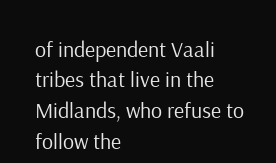of independent Vaali tribes that live in the Midlands, who refuse to follow the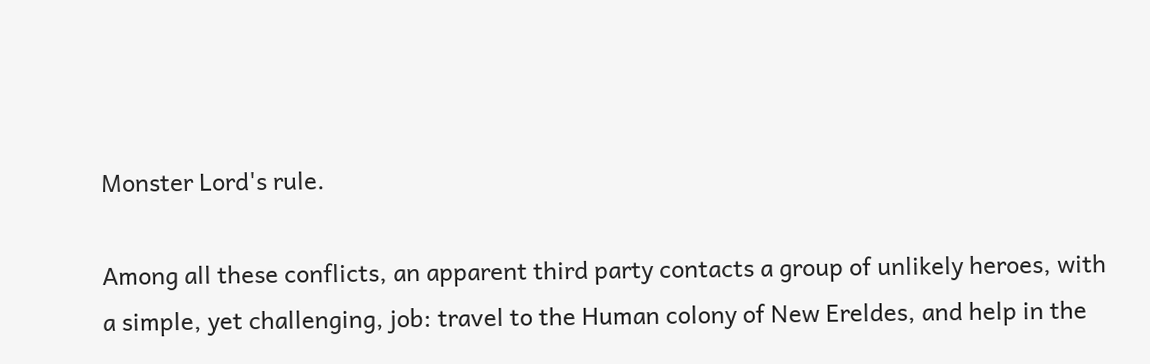Monster Lord's rule.

Among all these conflicts, an apparent third party contacts a group of unlikely heroes, with a simple, yet challenging, job: travel to the Human colony of New Ereldes, and help in the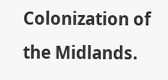Colonization of the Midlands.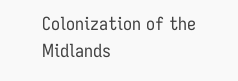Colonization of the Midlands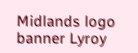Midlands logo banner Lyroy